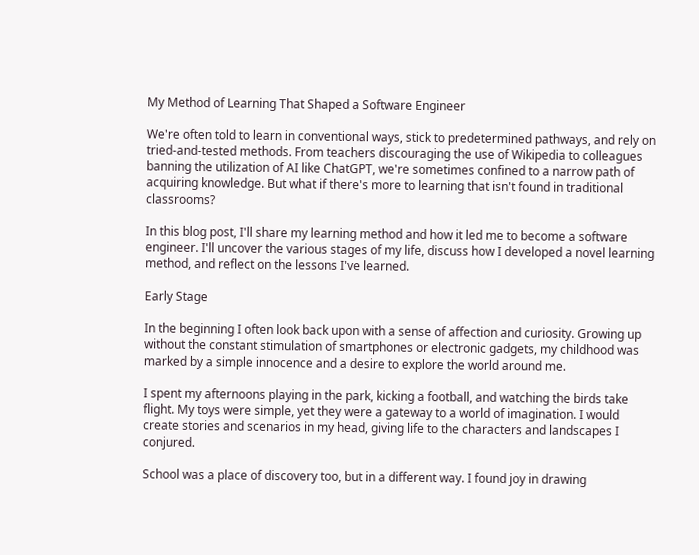My Method of Learning That Shaped a Software Engineer

We're often told to learn in conventional ways, stick to predetermined pathways, and rely on tried-and-tested methods. From teachers discouraging the use of Wikipedia to colleagues banning the utilization of AI like ChatGPT, we're sometimes confined to a narrow path of acquiring knowledge. But what if there's more to learning that isn't found in traditional classrooms?

In this blog post, I'll share my learning method and how it led me to become a software engineer. I'll uncover the various stages of my life, discuss how I developed a novel learning method, and reflect on the lessons I've learned.

Early Stage

In the beginning I often look back upon with a sense of affection and curiosity. Growing up without the constant stimulation of smartphones or electronic gadgets, my childhood was marked by a simple innocence and a desire to explore the world around me.

I spent my afternoons playing in the park, kicking a football, and watching the birds take flight. My toys were simple, yet they were a gateway to a world of imagination. I would create stories and scenarios in my head, giving life to the characters and landscapes I conjured.

School was a place of discovery too, but in a different way. I found joy in drawing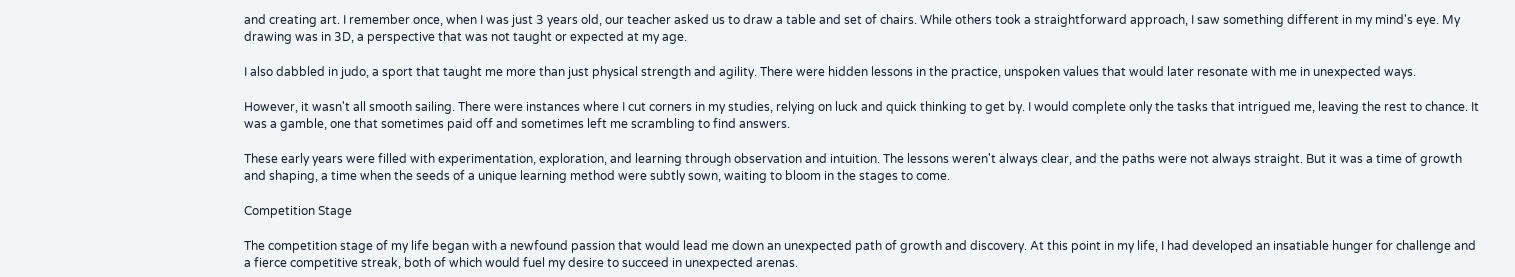and creating art. I remember once, when I was just 3 years old, our teacher asked us to draw a table and set of chairs. While others took a straightforward approach, I saw something different in my mind's eye. My drawing was in 3D, a perspective that was not taught or expected at my age.

I also dabbled in judo, a sport that taught me more than just physical strength and agility. There were hidden lessons in the practice, unspoken values that would later resonate with me in unexpected ways.

However, it wasn't all smooth sailing. There were instances where I cut corners in my studies, relying on luck and quick thinking to get by. I would complete only the tasks that intrigued me, leaving the rest to chance. It was a gamble, one that sometimes paid off and sometimes left me scrambling to find answers.

These early years were filled with experimentation, exploration, and learning through observation and intuition. The lessons weren't always clear, and the paths were not always straight. But it was a time of growth and shaping, a time when the seeds of a unique learning method were subtly sown, waiting to bloom in the stages to come.

Competition Stage

The competition stage of my life began with a newfound passion that would lead me down an unexpected path of growth and discovery. At this point in my life, I had developed an insatiable hunger for challenge and a fierce competitive streak, both of which would fuel my desire to succeed in unexpected arenas.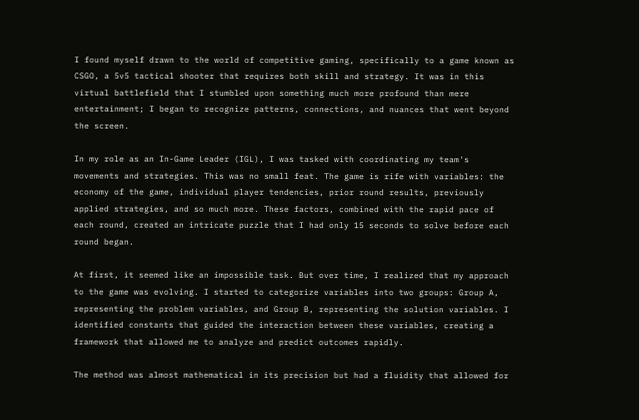I found myself drawn to the world of competitive gaming, specifically to a game known as CSGO, a 5v5 tactical shooter that requires both skill and strategy. It was in this virtual battlefield that I stumbled upon something much more profound than mere entertainment; I began to recognize patterns, connections, and nuances that went beyond the screen.

In my role as an In-Game Leader (IGL), I was tasked with coordinating my team's movements and strategies. This was no small feat. The game is rife with variables: the economy of the game, individual player tendencies, prior round results, previously applied strategies, and so much more. These factors, combined with the rapid pace of each round, created an intricate puzzle that I had only 15 seconds to solve before each round began.

At first, it seemed like an impossible task. But over time, I realized that my approach to the game was evolving. I started to categorize variables into two groups: Group A, representing the problem variables, and Group B, representing the solution variables. I identified constants that guided the interaction between these variables, creating a framework that allowed me to analyze and predict outcomes rapidly.

The method was almost mathematical in its precision but had a fluidity that allowed for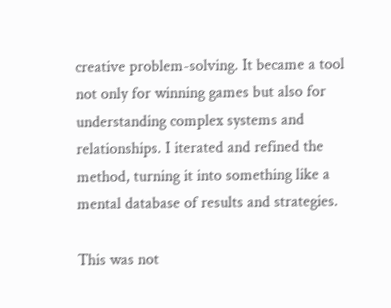creative problem-solving. It became a tool not only for winning games but also for understanding complex systems and relationships. I iterated and refined the method, turning it into something like a mental database of results and strategies.

This was not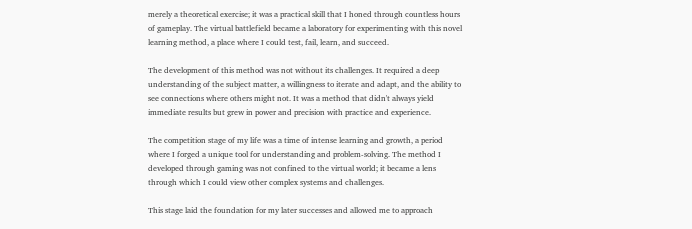merely a theoretical exercise; it was a practical skill that I honed through countless hours of gameplay. The virtual battlefield became a laboratory for experimenting with this novel learning method, a place where I could test, fail, learn, and succeed.

The development of this method was not without its challenges. It required a deep understanding of the subject matter, a willingness to iterate and adapt, and the ability to see connections where others might not. It was a method that didn't always yield immediate results but grew in power and precision with practice and experience.

The competition stage of my life was a time of intense learning and growth, a period where I forged a unique tool for understanding and problem-solving. The method I developed through gaming was not confined to the virtual world; it became a lens through which I could view other complex systems and challenges.

This stage laid the foundation for my later successes and allowed me to approach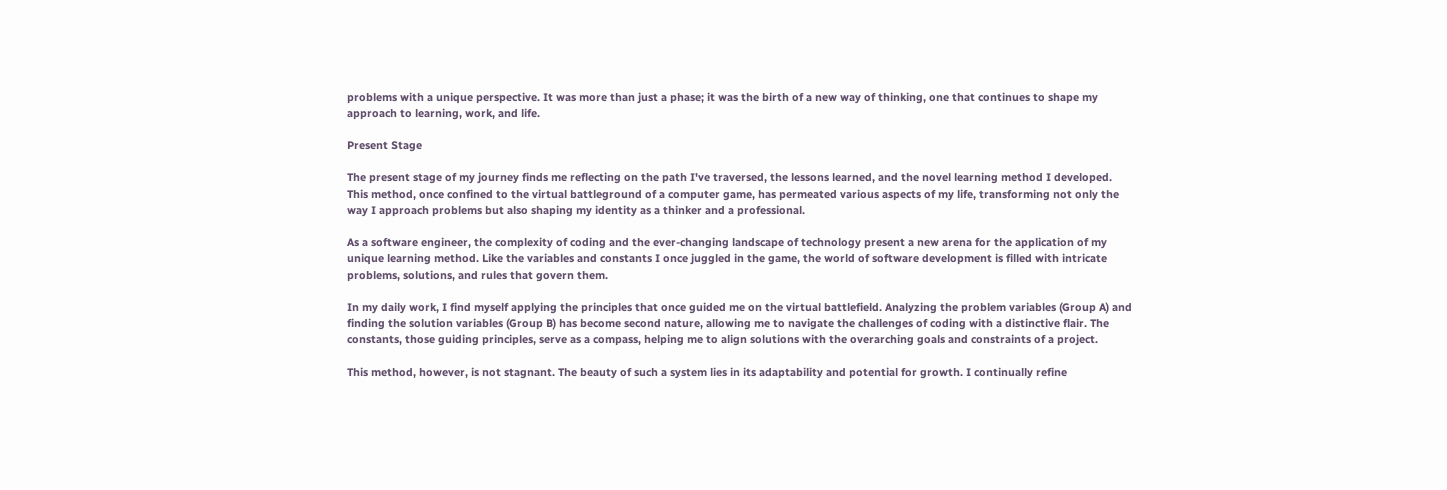problems with a unique perspective. It was more than just a phase; it was the birth of a new way of thinking, one that continues to shape my approach to learning, work, and life.

Present Stage

The present stage of my journey finds me reflecting on the path I've traversed, the lessons learned, and the novel learning method I developed. This method, once confined to the virtual battleground of a computer game, has permeated various aspects of my life, transforming not only the way I approach problems but also shaping my identity as a thinker and a professional.

As a software engineer, the complexity of coding and the ever-changing landscape of technology present a new arena for the application of my unique learning method. Like the variables and constants I once juggled in the game, the world of software development is filled with intricate problems, solutions, and rules that govern them.

In my daily work, I find myself applying the principles that once guided me on the virtual battlefield. Analyzing the problem variables (Group A) and finding the solution variables (Group B) has become second nature, allowing me to navigate the challenges of coding with a distinctive flair. The constants, those guiding principles, serve as a compass, helping me to align solutions with the overarching goals and constraints of a project.

This method, however, is not stagnant. The beauty of such a system lies in its adaptability and potential for growth. I continually refine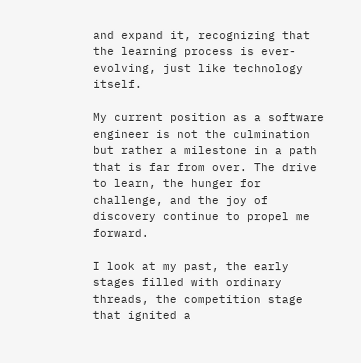and expand it, recognizing that the learning process is ever-evolving, just like technology itself.

My current position as a software engineer is not the culmination but rather a milestone in a path that is far from over. The drive to learn, the hunger for challenge, and the joy of discovery continue to propel me forward.

I look at my past, the early stages filled with ordinary threads, the competition stage that ignited a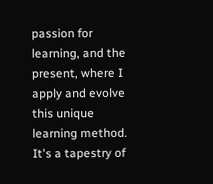passion for learning, and the present, where I apply and evolve this unique learning method. It's a tapestry of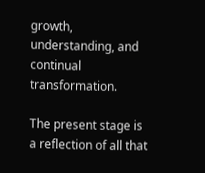growth, understanding, and continual transformation.

The present stage is a reflection of all that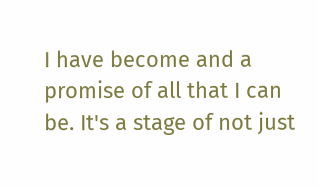I have become and a promise of all that I can be. It's a stage of not just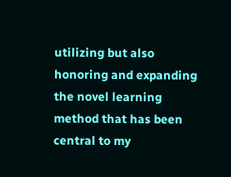utilizing but also honoring and expanding the novel learning method that has been central to my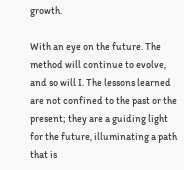growth.

With an eye on the future. The method will continue to evolve, and so will I. The lessons learned are not confined to the past or the present; they are a guiding light for the future, illuminating a path that is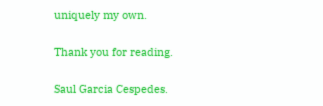uniquely my own.

Thank you for reading.

Saul Garcia Cespedes.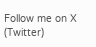Follow me on X (Twitter)